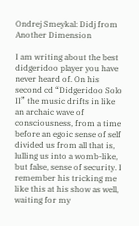Ondrej Smeykal: Didj from Another Dimension

I am writing about the best didgeridoo player you have never heard of. On his second cd “Didgeridoo Solo II” the music drifts in like an archaic wave of consciousness, from a time before an egoic sense of self divided us from all that is, lulling us into a womb-like, but false, sense of security. I remember his tricking me like this at his show as well, waiting for my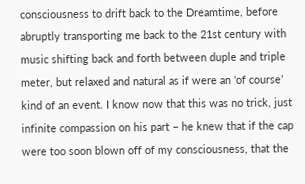consciousness to drift back to the Dreamtime, before abruptly transporting me back to the 21st century with music shifting back and forth between duple and triple meter, but relaxed and natural as if were an ‘of course’ kind of an event. I know now that this was no trick, just infinite compassion on his part – he knew that if the cap were too soon blown off of my consciousness, that the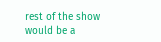rest of the show would be a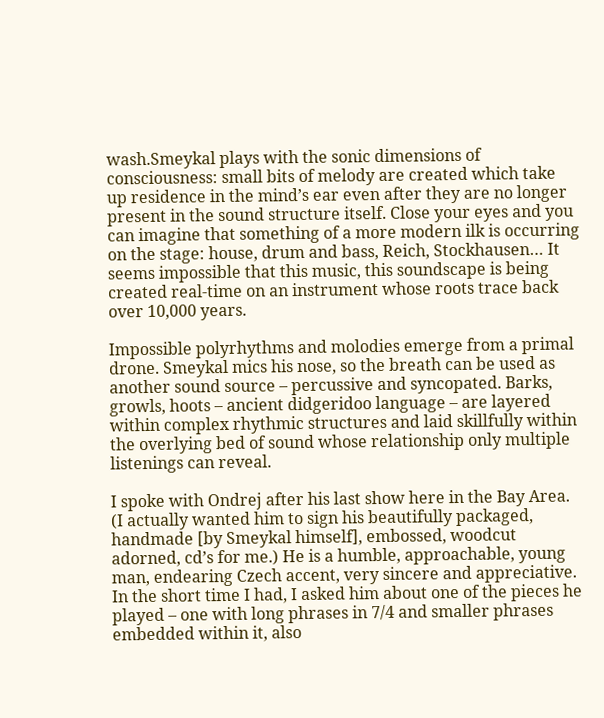wash.Smeykal plays with the sonic dimensions of consciousness: small bits of melody are created which take up residence in the mind’s ear even after they are no longer present in the sound structure itself. Close your eyes and you can imagine that something of a more modern ilk is occurring on the stage: house, drum and bass, Reich, Stockhausen… It seems impossible that this music, this soundscape is being created real-time on an instrument whose roots trace back over 10,000 years.

Impossible polyrhythms and molodies emerge from a primal drone. Smeykal mics his nose, so the breath can be used as another sound source – percussive and syncopated. Barks, growls, hoots – ancient didgeridoo language – are layered within complex rhythmic structures and laid skillfully within the overlying bed of sound whose relationship only multiple listenings can reveal.

I spoke with Ondrej after his last show here in the Bay Area. (I actually wanted him to sign his beautifully packaged, handmade [by Smeykal himself], embossed, woodcut adorned, cd’s for me.) He is a humble, approachable, young man, endearing Czech accent, very sincere and appreciative. In the short time I had, I asked him about one of the pieces he played – one with long phrases in 7/4 and smaller phrases embedded within it, also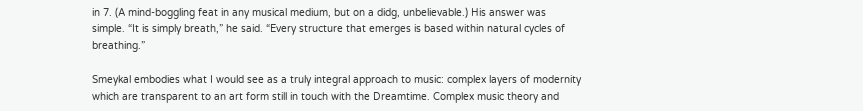in 7. (A mind-boggling feat in any musical medium, but on a didg, unbelievable.) His answer was simple. “It is simply breath,” he said. “Every structure that emerges is based within natural cycles of breathing.”

Smeykal embodies what I would see as a truly integral approach to music: complex layers of modernity which are transparent to an art form still in touch with the Dreamtime. Complex music theory and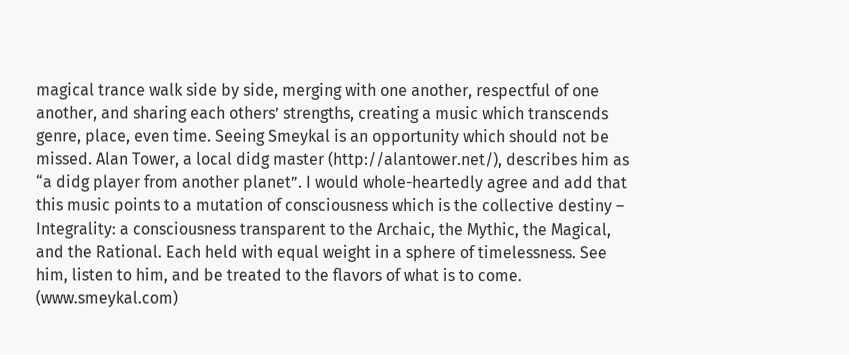magical trance walk side by side, merging with one another, respectful of one another, and sharing each others’ strengths, creating a music which transcends genre, place, even time. Seeing Smeykal is an opportunity which should not be missed. Alan Tower, a local didg master (http://alantower.net/), describes him as “a didg player from another planet”. I would whole-heartedly agree and add that this music points to a mutation of consciousness which is the collective destiny – Integrality: a consciousness transparent to the Archaic, the Mythic, the Magical, and the Rational. Each held with equal weight in a sphere of timelessness. See him, listen to him, and be treated to the flavors of what is to come. (www.smeykal.com)